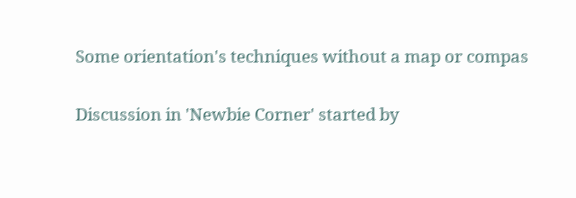Some orientation's techniques without a map or compas

Discussion in 'Newbie Corner' started by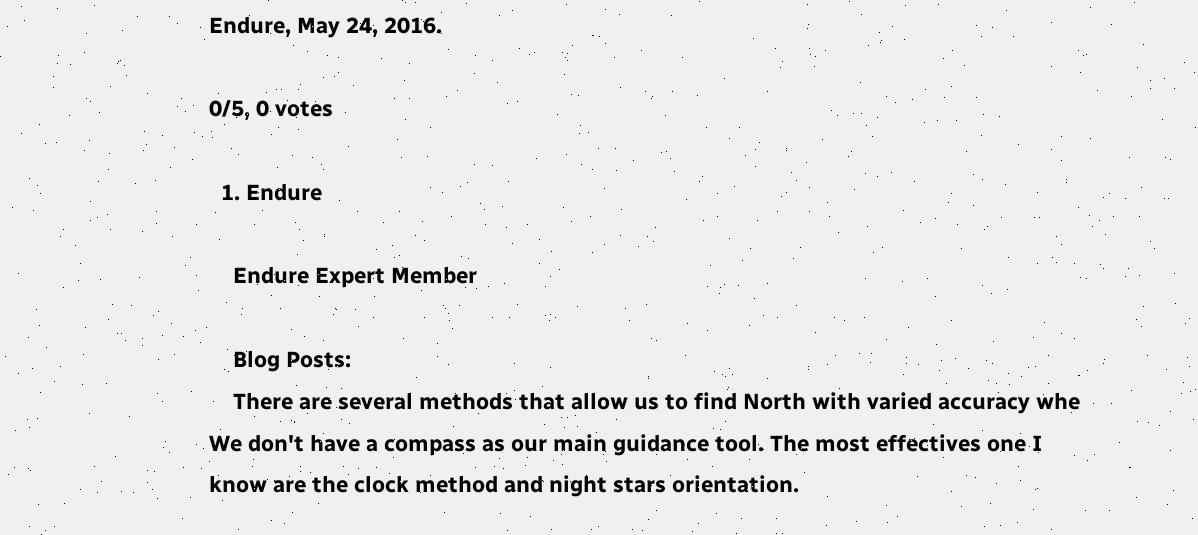Endure, May 24, 2016.

0/5, 0 votes

  1. Endure

    Endure Expert Member

    Blog Posts:
    There are several methods that allow us to find North with varied accuracy whe We don't have a compass as our main guidance tool. The most effectives one I know are the clock method and night stars orientation.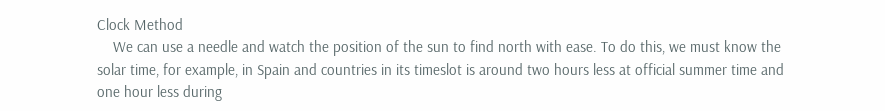Clock Method
    We can use a needle and watch the position of the sun to find north with ease. To do this, we must know the solar time, for example, in Spain and countries in its timeslot is around two hours less at official summer time and one hour less during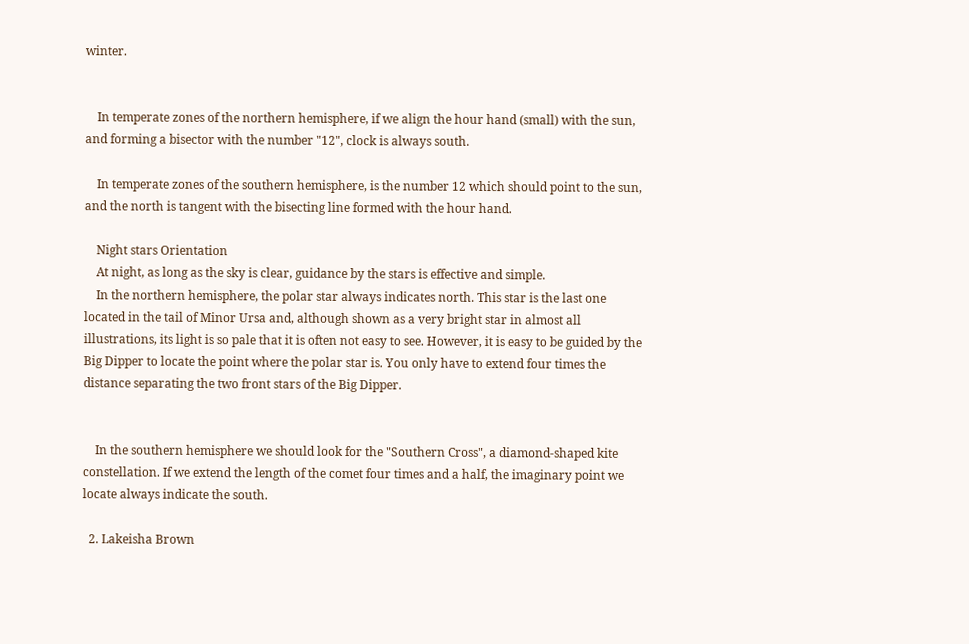winter.


    In temperate zones of the northern hemisphere, if we align the hour hand (small) with the sun, and forming a bisector with the number "12", clock is always south.

    In temperate zones of the southern hemisphere, is the number 12 which should point to the sun, and the north is tangent with the bisecting line formed with the hour hand.

    Night stars Orientation
    At night, as long as the sky is clear, guidance by the stars is effective and simple.
    In the northern hemisphere, the polar star always indicates north. This star is the last one located in the tail of Minor Ursa and, although shown as a very bright star in almost all illustrations, its light is so pale that it is often not easy to see. However, it is easy to be guided by the Big Dipper to locate the point where the polar star is. You only have to extend four times the distance separating the two front stars of the Big Dipper.


    In the southern hemisphere we should look for the "Southern Cross", a diamond-shaped kite constellation. If we extend the length of the comet four times and a half, the imaginary point we locate always indicate the south.

  2. Lakeisha Brown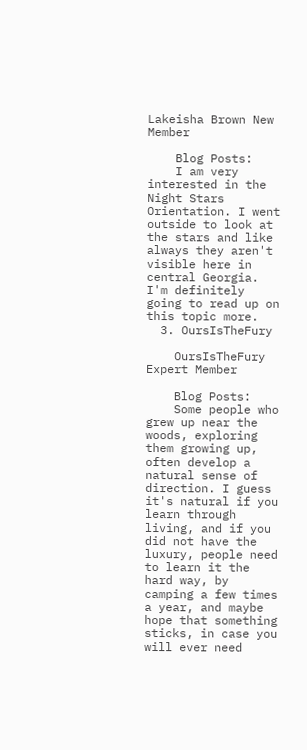Lakeisha Brown New Member

    Blog Posts:
    I am very interested in the Night Stars Orientation. I went outside to look at the stars and like always they aren't visible here in central Georgia. I'm definitely going to read up on this topic more.
  3. OursIsTheFury

    OursIsTheFury Expert Member

    Blog Posts:
    Some people who grew up near the woods, exploring them growing up, often develop a natural sense of direction. I guess it's natural if you learn through living, and if you did not have the luxury, people need to learn it the hard way, by camping a few times a year, and maybe hope that something sticks, in case you will ever need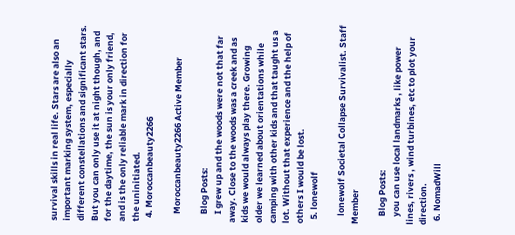survival skills in real life. Stars are also an important marking system, especially different constellations and significant stars. But you can only use it at night though, and for the daytime, the sun is your only friend, and is the only reliable mark in direction for the uninitiated.
  4. Moroccanbeauty2266

    Moroccanbeauty2266 Active Member

    Blog Posts:
    I grew up and the woods were not that far away. Close to the woods was a creek and as kids we would always play there. Growing older we learned about orientations while camping with other kids and that taught us a lot. Without that experience and the help of others I would be lost.
  5. lonewolf

    lonewolf Societal Collapse Survivalist. Staff Member

    Blog Posts:
    you can use local landmarks , like power lines, rivers , wind turbines, etc to plot your direction.
  6. NomadWill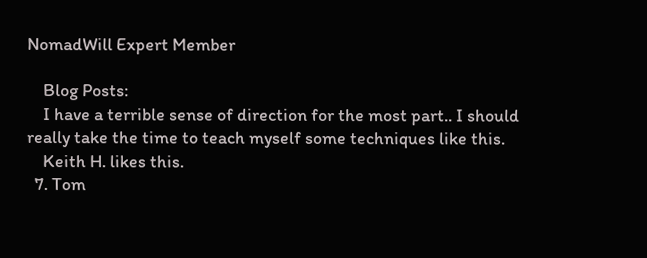NomadWill Expert Member

    Blog Posts:
    I have a terrible sense of direction for the most part.. I should really take the time to teach myself some techniques like this.
    Keith H. likes this.
  7. Tom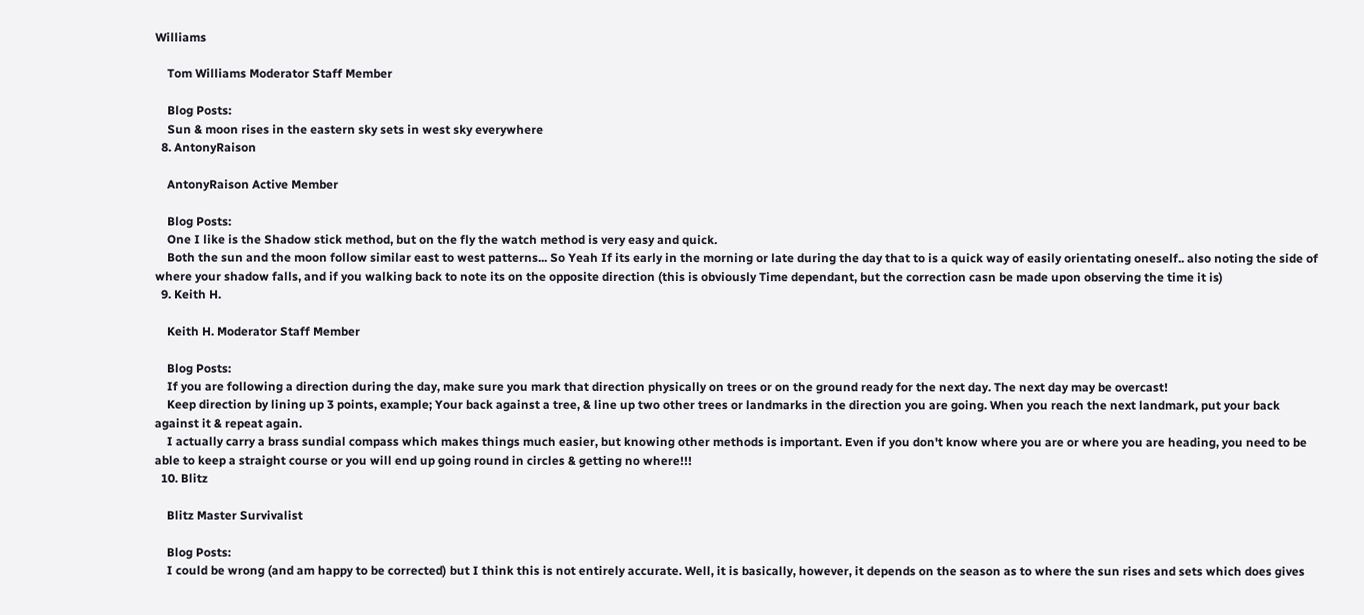Williams

    Tom Williams Moderator Staff Member

    Blog Posts:
    Sun & moon rises in the eastern sky sets in west sky everywhere
  8. AntonyRaison

    AntonyRaison Active Member

    Blog Posts:
    One I like is the Shadow stick method, but on the fly the watch method is very easy and quick.
    Both the sun and the moon follow similar east to west patterns... So Yeah If its early in the morning or late during the day that to is a quick way of easily orientating oneself.. also noting the side of where your shadow falls, and if you walking back to note its on the opposite direction (this is obviously Time dependant, but the correction casn be made upon observing the time it is)
  9. Keith H.

    Keith H. Moderator Staff Member

    Blog Posts:
    If you are following a direction during the day, make sure you mark that direction physically on trees or on the ground ready for the next day. The next day may be overcast!
    Keep direction by lining up 3 points, example; Your back against a tree, & line up two other trees or landmarks in the direction you are going. When you reach the next landmark, put your back against it & repeat again.
    I actually carry a brass sundial compass which makes things much easier, but knowing other methods is important. Even if you don't know where you are or where you are heading, you need to be able to keep a straight course or you will end up going round in circles & getting no where!!!
  10. Blitz

    Blitz Master Survivalist

    Blog Posts:
    I could be wrong (and am happy to be corrected) but I think this is not entirely accurate. Well, it is basically, however, it depends on the season as to where the sun rises and sets which does gives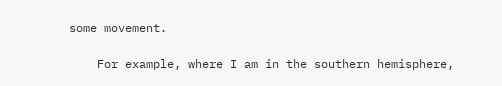some movement.

    For example, where I am in the southern hemisphere,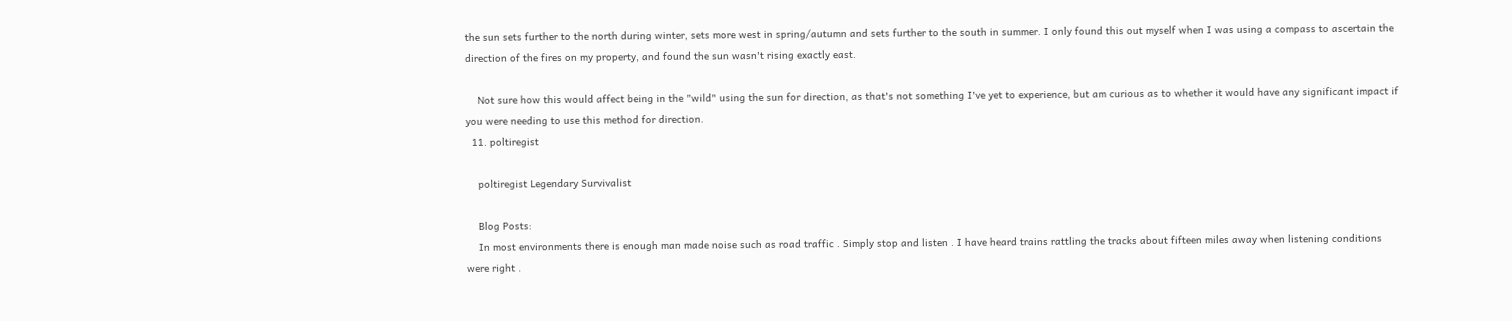the sun sets further to the north during winter, sets more west in spring/autumn and sets further to the south in summer. I only found this out myself when I was using a compass to ascertain the direction of the fires on my property, and found the sun wasn't rising exactly east.

    Not sure how this would affect being in the "wild" using the sun for direction, as that's not something I've yet to experience, but am curious as to whether it would have any significant impact if you were needing to use this method for direction.
  11. poltiregist

    poltiregist Legendary Survivalist

    Blog Posts:
    In most environments there is enough man made noise such as road traffic . Simply stop and listen . I have heard trains rattling the tracks about fifteen miles away when listening conditions were right .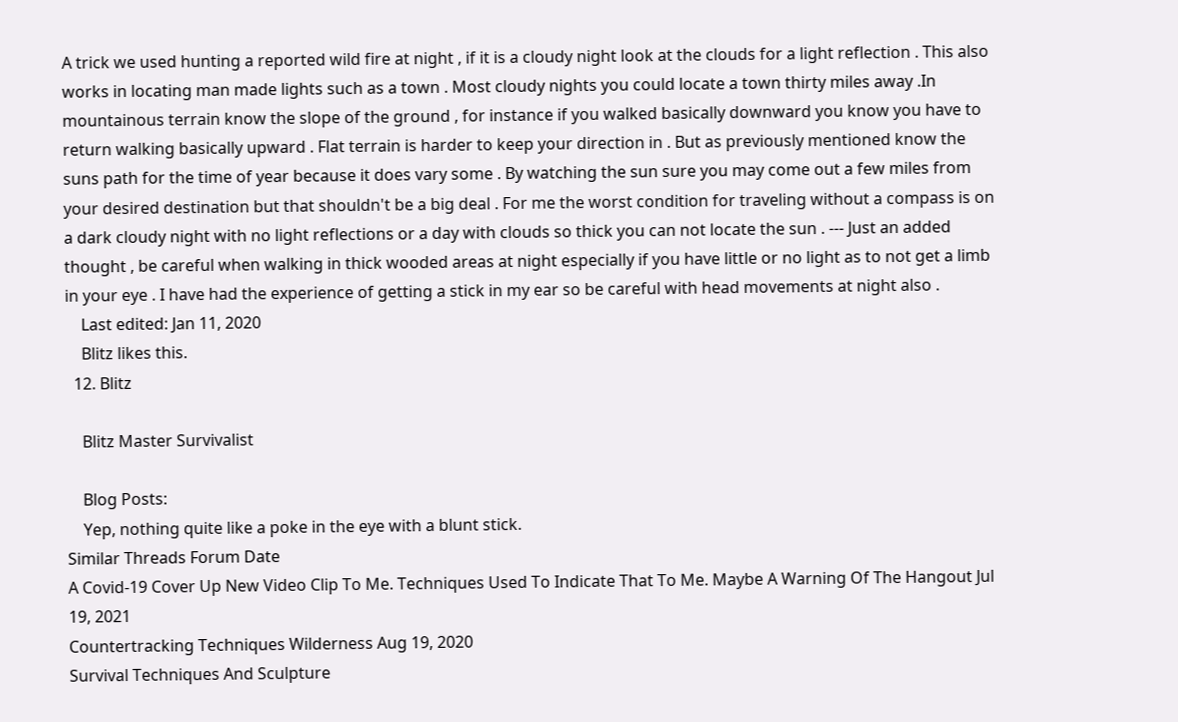A trick we used hunting a reported wild fire at night , if it is a cloudy night look at the clouds for a light reflection . This also works in locating man made lights such as a town . Most cloudy nights you could locate a town thirty miles away .In mountainous terrain know the slope of the ground , for instance if you walked basically downward you know you have to return walking basically upward . Flat terrain is harder to keep your direction in . But as previously mentioned know the suns path for the time of year because it does vary some . By watching the sun sure you may come out a few miles from your desired destination but that shouldn't be a big deal . For me the worst condition for traveling without a compass is on a dark cloudy night with no light reflections or a day with clouds so thick you can not locate the sun . --- Just an added thought , be careful when walking in thick wooded areas at night especially if you have little or no light as to not get a limb in your eye . I have had the experience of getting a stick in my ear so be careful with head movements at night also .
    Last edited: Jan 11, 2020
    Blitz likes this.
  12. Blitz

    Blitz Master Survivalist

    Blog Posts:
    Yep, nothing quite like a poke in the eye with a blunt stick.
Similar Threads Forum Date
A Covid-19 Cover Up New Video Clip To Me. Techniques Used To Indicate That To Me. Maybe A Warning Of The Hangout Jul 19, 2021
Countertracking Techniques Wilderness Aug 19, 2020
Survival Techniques And Sculpture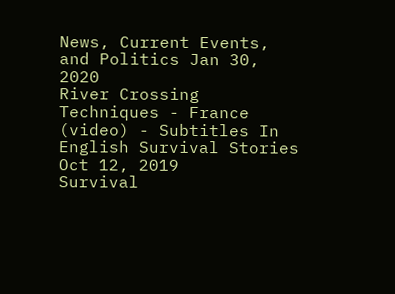News, Current Events, and Politics Jan 30, 2020
River Crossing Techniques - France (video) - Subtitles In English Survival Stories Oct 12, 2019
Survival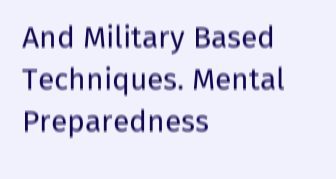And Military Based Techniques. Mental Preparedness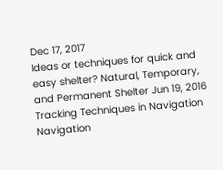Dec 17, 2017
Ideas or techniques for quick and easy shelter? Natural, Temporary, and Permanent Shelter Jun 19, 2016
Tracking Techniques in Navigation Navigation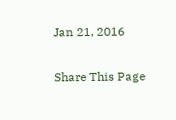Jan 21, 2016

Share This Page